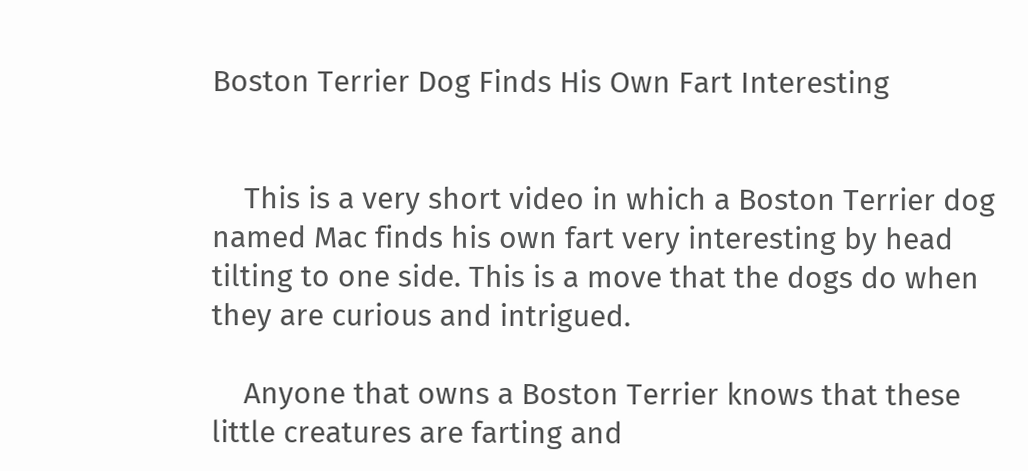Boston Terrier Dog Finds His Own Fart Interesting


    This is a very short video in which a Boston Terrier dog named Mac finds his own fart very interesting by head tilting to one side. This is a move that the dogs do when they are curious and intrigued.

    Anyone that owns a Boston Terrier knows that these little creatures are farting and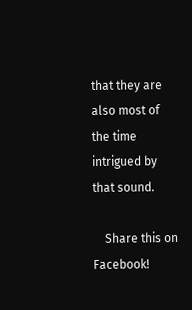that they are also most of the time intrigued by that sound.

    Share this on Facebook!